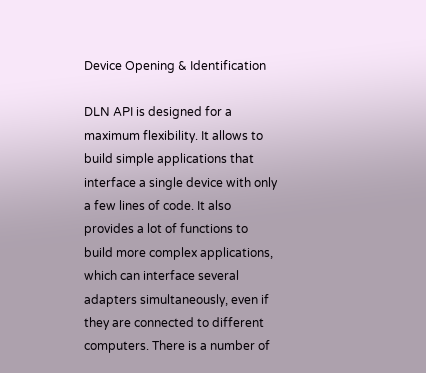Device Opening & Identification

DLN API is designed for a maximum flexibility. It allows to build simple applications that interface a single device with only a few lines of code. It also provides a lot of functions to build more complex applications, which can interface several adapters simultaneously, even if they are connected to different computers. There is a number of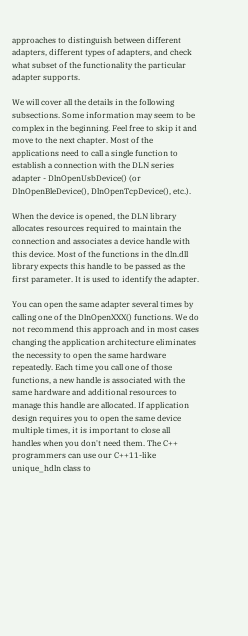approaches to distinguish between different adapters, different types of adapters, and check what subset of the functionality the particular adapter supports.

We will cover all the details in the following subsections. Some information may seem to be complex in the beginning. Feel free to skip it and move to the next chapter. Most of the applications need to call a single function to establish a connection with the DLN series adapter - DlnOpenUsbDevice() (or DlnOpenBleDevice(), DlnOpenTcpDevice(), etc.).

When the device is opened, the DLN library allocates resources required to maintain the connection and associates a device handle with this device. Most of the functions in the dln.dll library expects this handle to be passed as the first parameter. It is used to identify the adapter.

You can open the same adapter several times by calling one of the DlnOpenXXX() functions. We do not recommend this approach and in most cases changing the application architecture eliminates the necessity to open the same hardware repeatedly. Each time you call one of those functions, a new handle is associated with the same hardware and additional resources to manage this handle are allocated. If application design requires you to open the same device multiple times, it is important to close all handles when you don't need them. The C++ programmers can use our C++11-like unique_hdln class to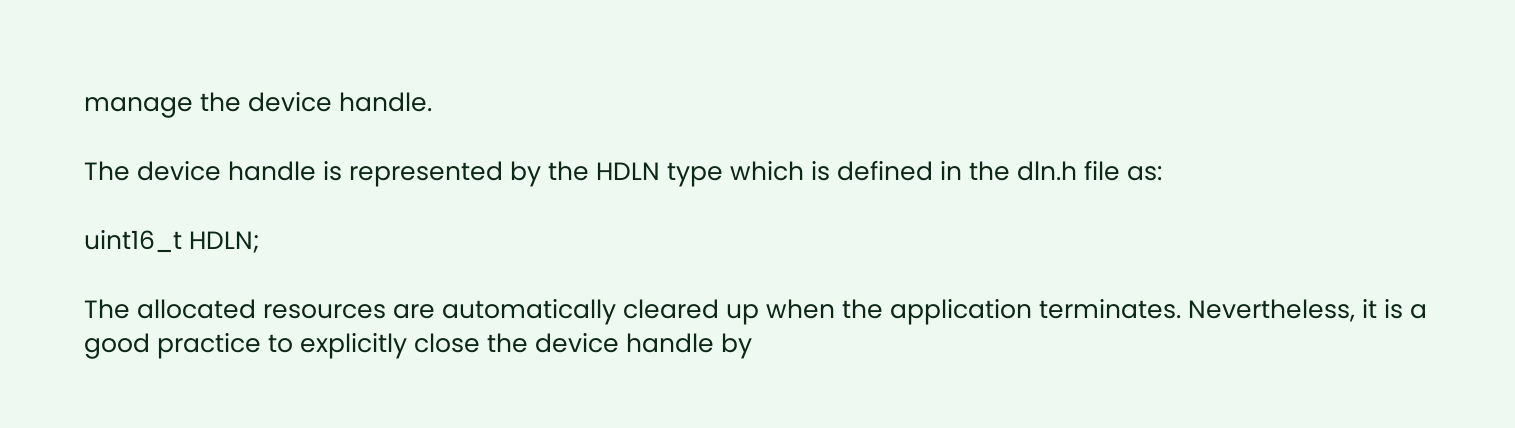manage the device handle.

The device handle is represented by the HDLN type which is defined in the dln.h file as:

uint16_t HDLN;

The allocated resources are automatically cleared up when the application terminates. Nevertheless, it is a good practice to explicitly close the device handle by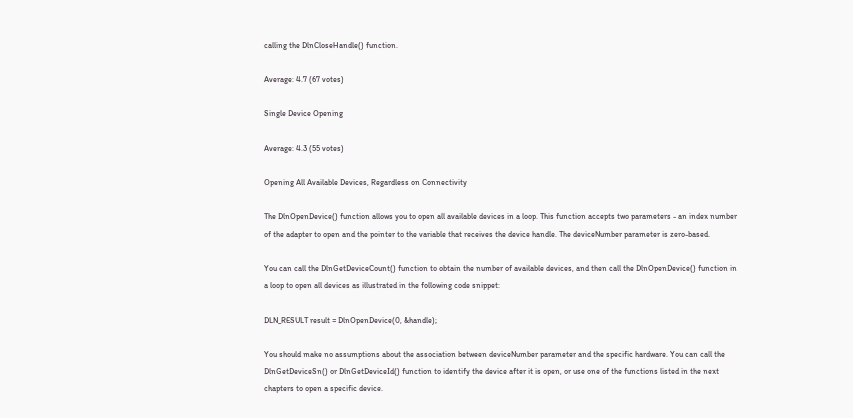calling the DlnCloseHandle() function.

Average: 4.7 (67 votes)

Single Device Opening

Average: 4.3 (55 votes)

Opening All Available Devices, Regardless on Connectivity

The DlnOpenDevice() function allows you to open all available devices in a loop. This function accepts two parameters - an index number of the adapter to open and the pointer to the variable that receives the device handle. The deviceNumber parameter is zero-based.

You can call the DlnGetDeviceCount() function to obtain the number of available devices, and then call the DlnOpenDevice() function in a loop to open all devices as illustrated in the following code snippet:

DLN_RESULT result = DlnOpenDevice(0, &handle);

You should make no assumptions about the association between deviceNumber parameter and the specific hardware. You can call the DlnGetDeviceSn() or DlnGetDeviceId() function to identify the device after it is open, or use one of the functions listed in the next chapters to open a specific device.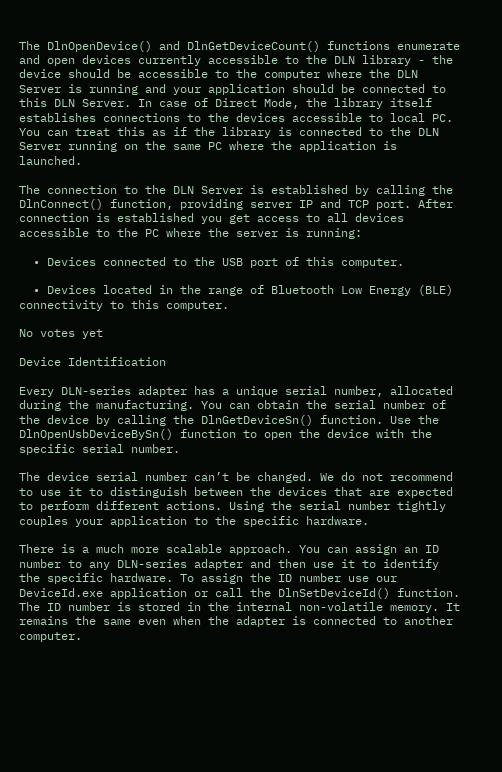The DlnOpenDevice() and DlnGetDeviceCount() functions enumerate and open devices currently accessible to the DLN library - the device should be accessible to the computer where the DLN Server is running and your application should be connected to this DLN Server. In case of Direct Mode, the library itself establishes connections to the devices accessible to local PC. You can treat this as if the library is connected to the DLN Server running on the same PC where the application is launched.

The connection to the DLN Server is established by calling the DlnConnect() function, providing server IP and TCP port. After connection is established you get access to all devices accessible to the PC where the server is running:

  • Devices connected to the USB port of this computer.

  • Devices located in the range of Bluetooth Low Energy (BLE) connectivity to this computer.

No votes yet

Device Identification

Every DLN-series adapter has a unique serial number, allocated during the manufacturing. You can obtain the serial number of the device by calling the DlnGetDeviceSn() function. Use the DlnOpenUsbDeviceBySn() function to open the device with the specific serial number.

The device serial number can’t be changed. We do not recommend to use it to distinguish between the devices that are expected to perform different actions. Using the serial number tightly couples your application to the specific hardware.

There is a much more scalable approach. You can assign an ID number to any DLN-series adapter and then use it to identify the specific hardware. To assign the ID number use our DeviceId.exe application or call the DlnSetDeviceId() function. The ID number is stored in the internal non-volatile memory. It remains the same even when the adapter is connected to another computer.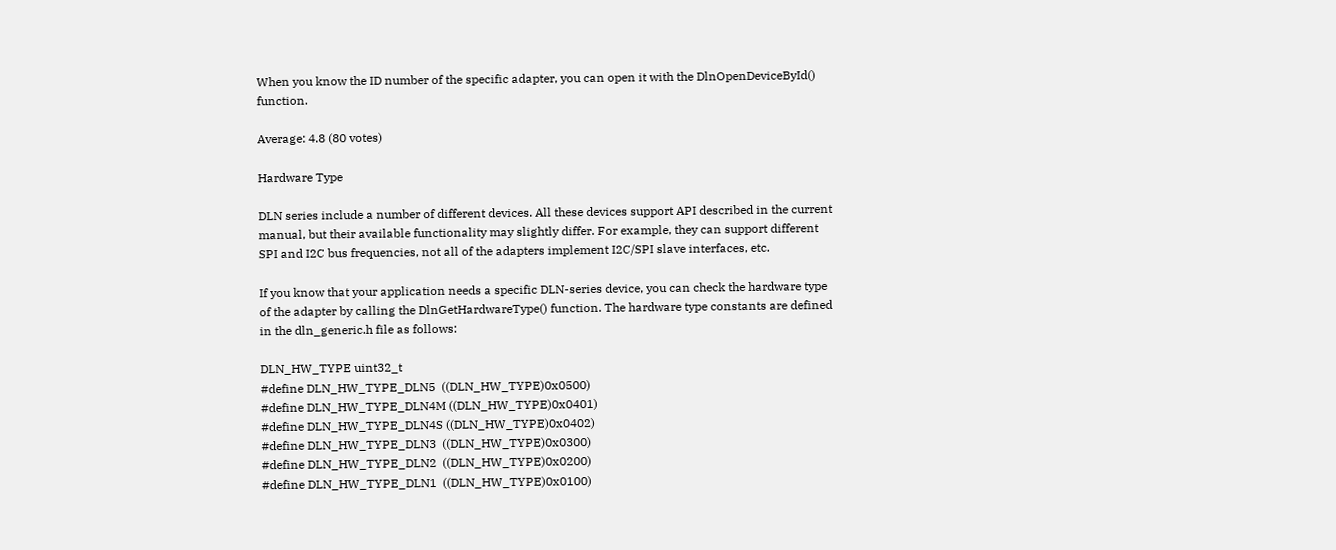When you know the ID number of the specific adapter, you can open it with the DlnOpenDeviceById() function.

Average: 4.8 (80 votes)

Hardware Type

DLN series include a number of different devices. All these devices support API described in the current manual, but their available functionality may slightly differ. For example, they can support different SPI and I2C bus frequencies, not all of the adapters implement I2C/SPI slave interfaces, etc.

If you know that your application needs a specific DLN-series device, you can check the hardware type of the adapter by calling the DlnGetHardwareType() function. The hardware type constants are defined in the dln_generic.h file as follows:

DLN_HW_TYPE uint32_t
#define DLN_HW_TYPE_DLN5  ((DLN_HW_TYPE)0x0500)
#define DLN_HW_TYPE_DLN4M ((DLN_HW_TYPE)0x0401)
#define DLN_HW_TYPE_DLN4S ((DLN_HW_TYPE)0x0402)
#define DLN_HW_TYPE_DLN3  ((DLN_HW_TYPE)0x0300)
#define DLN_HW_TYPE_DLN2  ((DLN_HW_TYPE)0x0200)
#define DLN_HW_TYPE_DLN1  ((DLN_HW_TYPE)0x0100)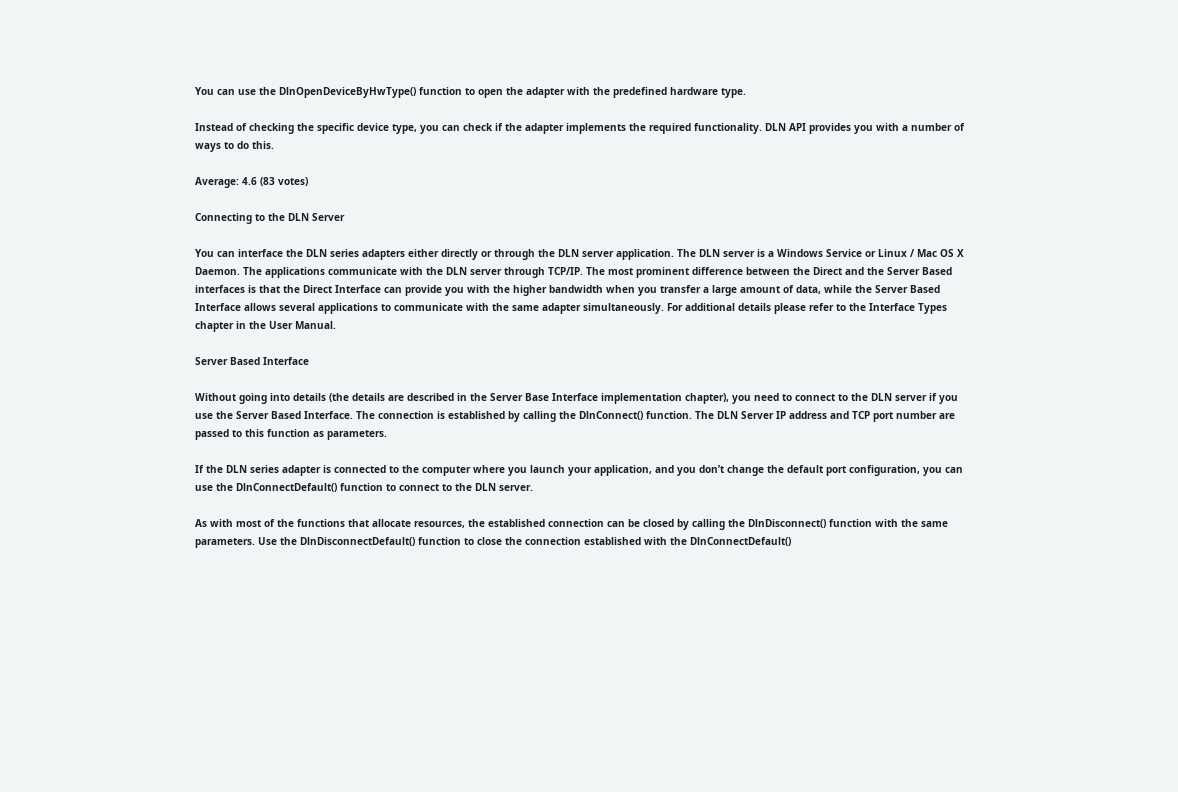You can use the DlnOpenDeviceByHwType() function to open the adapter with the predefined hardware type.

Instead of checking the specific device type, you can check if the adapter implements the required functionality. DLN API provides you with a number of ways to do this.

Average: 4.6 (83 votes)

Connecting to the DLN Server

You can interface the DLN series adapters either directly or through the DLN server application. The DLN server is a Windows Service or Linux / Mac OS X Daemon. The applications communicate with the DLN server through TCP/IP. The most prominent difference between the Direct and the Server Based interfaces is that the Direct Interface can provide you with the higher bandwidth when you transfer a large amount of data, while the Server Based Interface allows several applications to communicate with the same adapter simultaneously. For additional details please refer to the Interface Types chapter in the User Manual.

Server Based Interface

Without going into details (the details are described in the Server Base Interface implementation chapter), you need to connect to the DLN server if you use the Server Based Interface. The connection is established by calling the DlnConnect() function. The DLN Server IP address and TCP port number are passed to this function as parameters.

If the DLN series adapter is connected to the computer where you launch your application, and you don’t change the default port configuration, you can use the DlnConnectDefault() function to connect to the DLN server.

As with most of the functions that allocate resources, the established connection can be closed by calling the DlnDisconnect() function with the same parameters. Use the DlnDisconnectDefault() function to close the connection established with the DlnConnectDefault()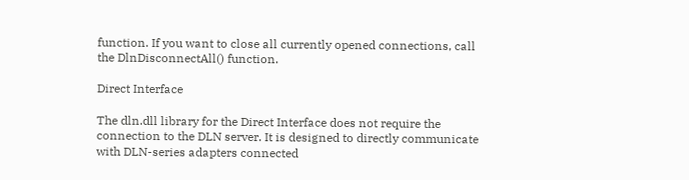function. If you want to close all currently opened connections, call the DlnDisconnectAll() function.

Direct Interface

The dln.dll library for the Direct Interface does not require the connection to the DLN server. It is designed to directly communicate with DLN-series adapters connected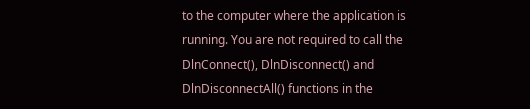to the computer where the application is running. You are not required to call the DlnConnect(), DlnDisconnect() and DlnDisconnectAll() functions in the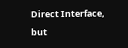Direct Interface, but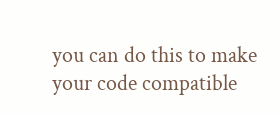you can do this to make your code compatible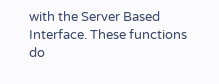with the Server Based Interface. These functions do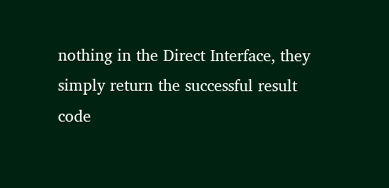nothing in the Direct Interface, they simply return the successful result code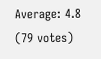Average: 4.8 (79 votes)